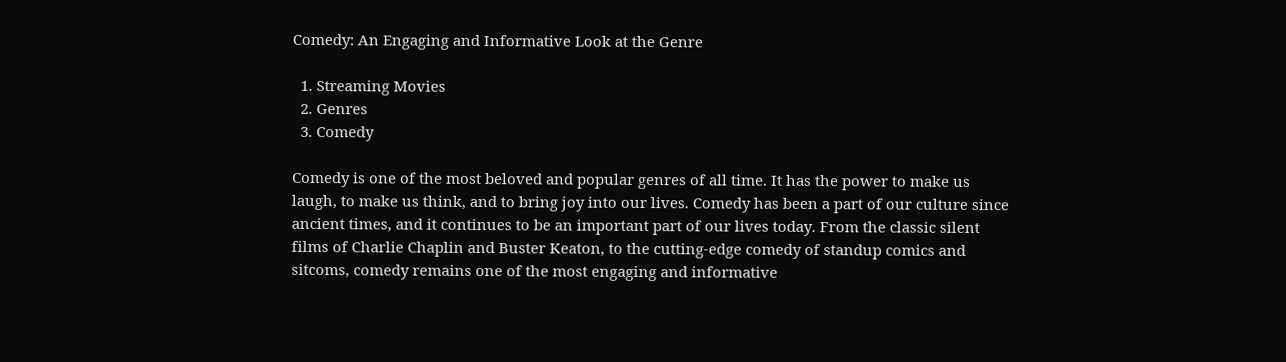Comedy: An Engaging and Informative Look at the Genre

  1. Streaming Movies
  2. Genres
  3. Comedy

Comedy is one of the most beloved and popular genres of all time. It has the power to make us laugh, to make us think, and to bring joy into our lives. Comedy has been a part of our culture since ancient times, and it continues to be an important part of our lives today. From the classic silent films of Charlie Chaplin and Buster Keaton, to the cutting-edge comedy of standup comics and sitcoms, comedy remains one of the most engaging and informative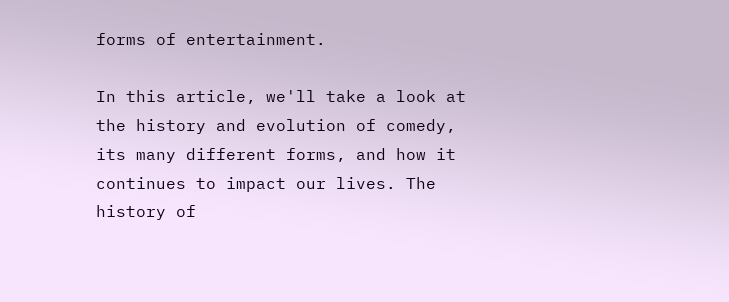forms of entertainment.

In this article, we'll take a look at the history and evolution of comedy, its many different forms, and how it continues to impact our lives. The history of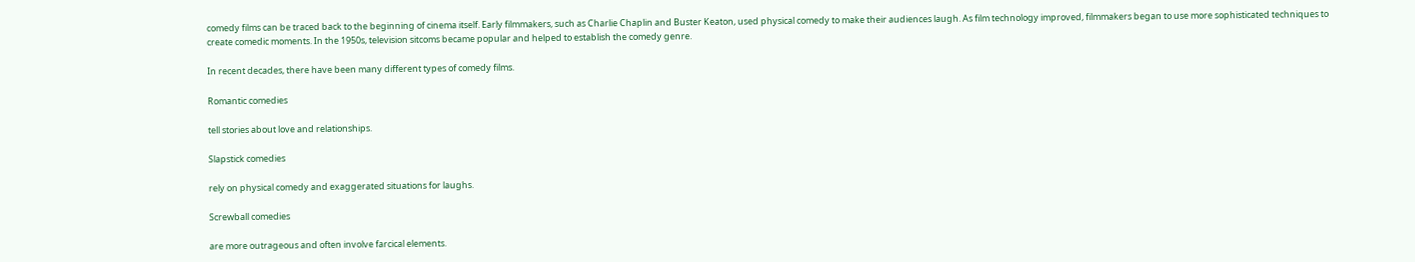comedy films can be traced back to the beginning of cinema itself. Early filmmakers, such as Charlie Chaplin and Buster Keaton, used physical comedy to make their audiences laugh. As film technology improved, filmmakers began to use more sophisticated techniques to create comedic moments. In the 1950s, television sitcoms became popular and helped to establish the comedy genre.

In recent decades, there have been many different types of comedy films.

Romantic comedies

tell stories about love and relationships.

Slapstick comedies

rely on physical comedy and exaggerated situations for laughs.

Screwball comedies

are more outrageous and often involve farcical elements.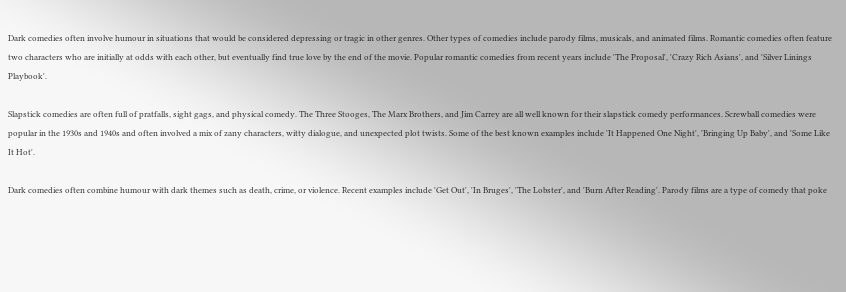Dark comedies often involve humour in situations that would be considered depressing or tragic in other genres. Other types of comedies include parody films, musicals, and animated films. Romantic comedies often feature two characters who are initially at odds with each other, but eventually find true love by the end of the movie. Popular romantic comedies from recent years include 'The Proposal', 'Crazy Rich Asians', and 'Silver Linings Playbook'.

Slapstick comedies are often full of pratfalls, sight gags, and physical comedy. The Three Stooges, The Marx Brothers, and Jim Carrey are all well known for their slapstick comedy performances. Screwball comedies were popular in the 1930s and 1940s and often involved a mix of zany characters, witty dialogue, and unexpected plot twists. Some of the best known examples include 'It Happened One Night', 'Bringing Up Baby', and 'Some Like It Hot'.

Dark comedies often combine humour with dark themes such as death, crime, or violence. Recent examples include 'Get Out', 'In Bruges', 'The Lobster', and 'Burn After Reading'. Parody films are a type of comedy that poke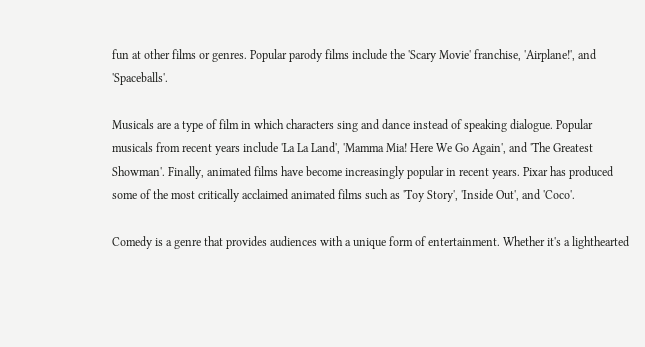fun at other films or genres. Popular parody films include the 'Scary Movie' franchise, 'Airplane!', and 'Spaceballs'.

Musicals are a type of film in which characters sing and dance instead of speaking dialogue. Popular musicals from recent years include 'La La Land', 'Mamma Mia! Here We Go Again', and 'The Greatest Showman'. Finally, animated films have become increasingly popular in recent years. Pixar has produced some of the most critically acclaimed animated films such as 'Toy Story', 'Inside Out', and 'Coco'.

Comedy is a genre that provides audiences with a unique form of entertainment. Whether it's a lighthearted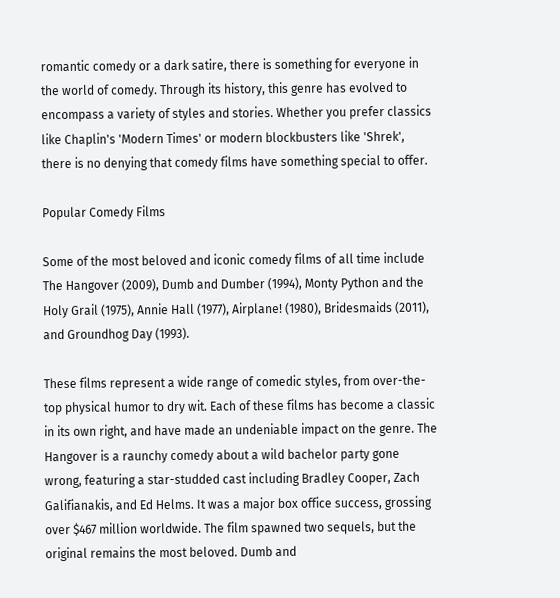romantic comedy or a dark satire, there is something for everyone in the world of comedy. Through its history, this genre has evolved to encompass a variety of styles and stories. Whether you prefer classics like Chaplin's 'Modern Times' or modern blockbusters like 'Shrek', there is no denying that comedy films have something special to offer.

Popular Comedy Films

Some of the most beloved and iconic comedy films of all time include The Hangover (2009), Dumb and Dumber (1994), Monty Python and the Holy Grail (1975), Annie Hall (1977), Airplane! (1980), Bridesmaids (2011), and Groundhog Day (1993).

These films represent a wide range of comedic styles, from over-the-top physical humor to dry wit. Each of these films has become a classic in its own right, and have made an undeniable impact on the genre. The Hangover is a raunchy comedy about a wild bachelor party gone wrong, featuring a star-studded cast including Bradley Cooper, Zach Galifianakis, and Ed Helms. It was a major box office success, grossing over $467 million worldwide. The film spawned two sequels, but the original remains the most beloved. Dumb and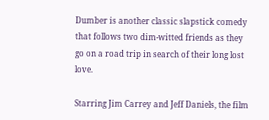Dumber is another classic slapstick comedy that follows two dim-witted friends as they go on a road trip in search of their long lost love.

Starring Jim Carrey and Jeff Daniels, the film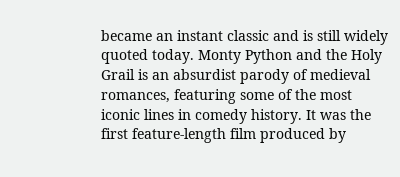became an instant classic and is still widely quoted today. Monty Python and the Holy Grail is an absurdist parody of medieval romances, featuring some of the most iconic lines in comedy history. It was the first feature-length film produced by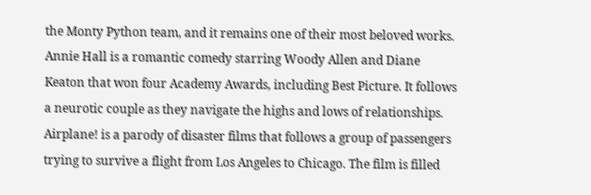the Monty Python team, and it remains one of their most beloved works. Annie Hall is a romantic comedy starring Woody Allen and Diane Keaton that won four Academy Awards, including Best Picture. It follows a neurotic couple as they navigate the highs and lows of relationships. Airplane! is a parody of disaster films that follows a group of passengers trying to survive a flight from Los Angeles to Chicago. The film is filled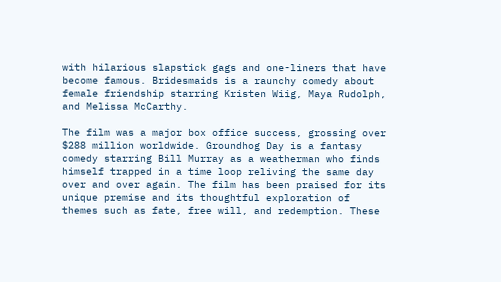with hilarious slapstick gags and one-liners that have become famous. Bridesmaids is a raunchy comedy about female friendship starring Kristen Wiig, Maya Rudolph, and Melissa McCarthy.

The film was a major box office success, grossing over $288 million worldwide. Groundhog Day is a fantasy comedy starring Bill Murray as a weatherman who finds himself trapped in a time loop reliving the same day over and over again. The film has been praised for its unique premise and its thoughtful exploration of themes such as fate, free will, and redemption. These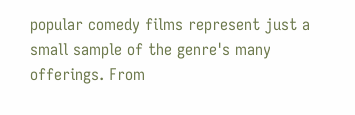popular comedy films represent just a small sample of the genre's many offerings. From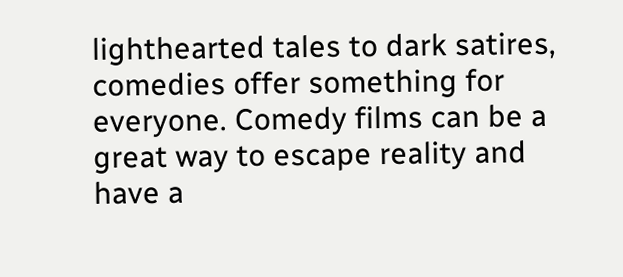lighthearted tales to dark satires, comedies offer something for everyone. Comedy films can be a great way to escape reality and have a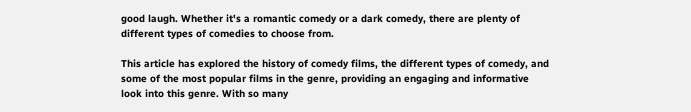good laugh. Whether it's a romantic comedy or a dark comedy, there are plenty of different types of comedies to choose from.

This article has explored the history of comedy films, the different types of comedy, and some of the most popular films in the genre, providing an engaging and informative look into this genre. With so many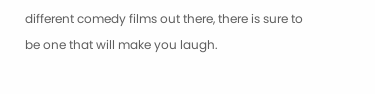different comedy films out there, there is sure to be one that will make you laugh.